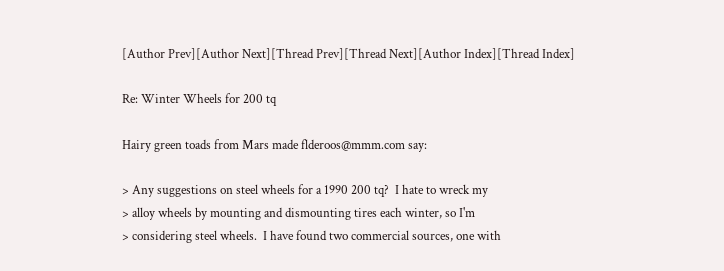[Author Prev][Author Next][Thread Prev][Thread Next][Author Index][Thread Index]

Re: Winter Wheels for 200 tq

Hairy green toads from Mars made flderoos@mmm.com say:

> Any suggestions on steel wheels for a 1990 200 tq?  I hate to wreck my
> alloy wheels by mounting and dismounting tires each winter, so I'm
> considering steel wheels.  I have found two commercial sources, one with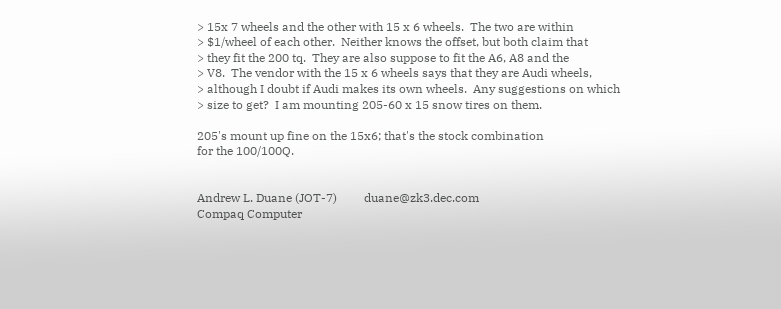> 15x 7 wheels and the other with 15 x 6 wheels.  The two are within
> $1/wheel of each other.  Neither knows the offset, but both claim that
> they fit the 200 tq.  They are also suppose to fit the A6, A8 and the
> V8.  The vendor with the 15 x 6 wheels says that they are Audi wheels,
> although I doubt if Audi makes its own wheels.  Any suggestions on which
> size to get?  I am mounting 205-60 x 15 snow tires on them.

205's mount up fine on the 15x6; that's the stock combination
for the 100/100Q.


Andrew L. Duane (JOT-7)         duane@zk3.dec.com
Compaq Computer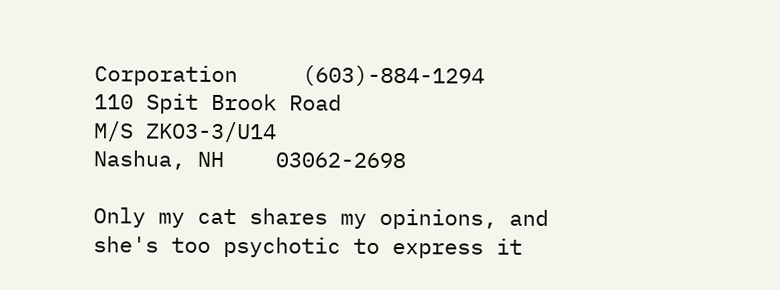Corporation     (603)-884-1294
110 Spit Brook Road
M/S ZKO3-3/U14
Nashua, NH    03062-2698

Only my cat shares my opinions, and she's too psychotic to express it